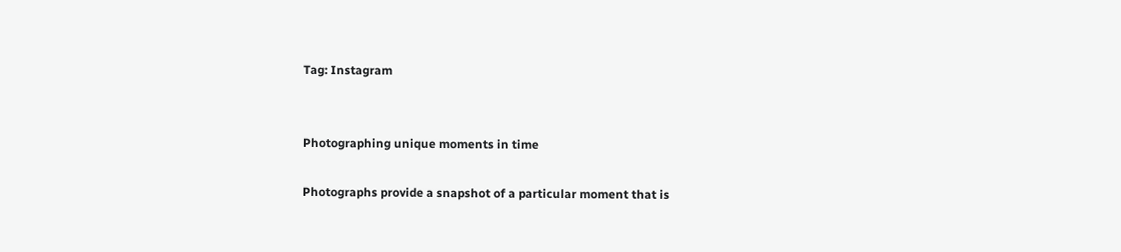Tag: Instagram


Photographing unique moments in time

Photographs provide a snapshot of a particular moment that is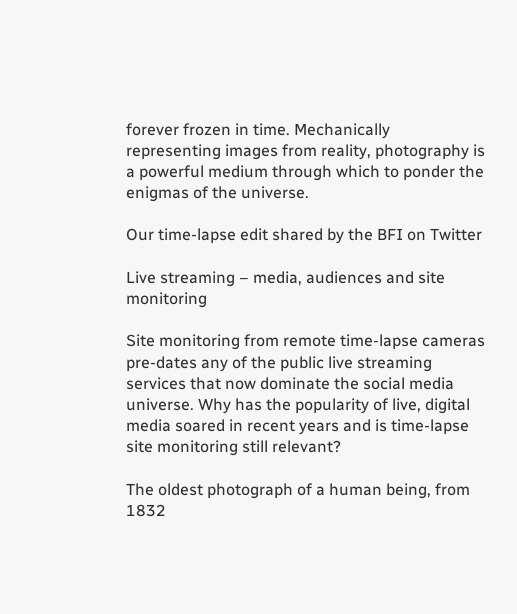forever frozen in time. Mechanically representing images from reality, photography is a powerful medium through which to ponder the enigmas of the universe.

Our time-lapse edit shared by the BFI on Twitter

Live streaming – media, audiences and site monitoring

Site monitoring from remote time-lapse cameras pre-dates any of the public live streaming services that now dominate the social media universe. Why has the popularity of live, digital media soared in recent years and is time-lapse site monitoring still relevant?

The oldest photograph of a human being, from 1832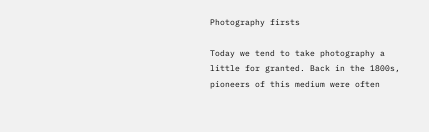Photography firsts

Today we tend to take photography a little for granted. Back in the 1800s, pioneers of this medium were often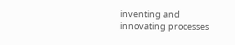inventing and innovating processes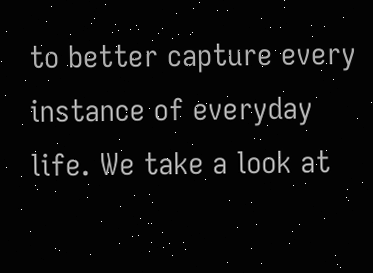to better capture every instance of everyday life. We take a look at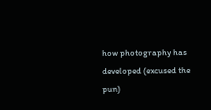how photography has developed (excused the pun)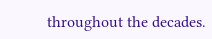throughout the decades.